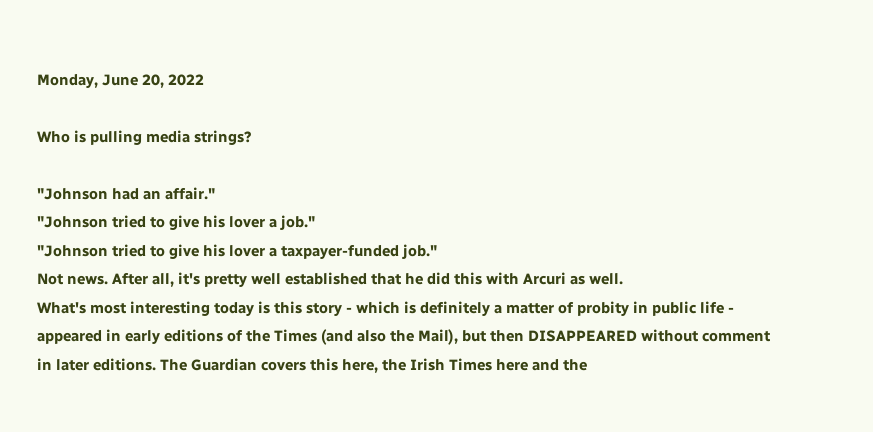Monday, June 20, 2022

Who is pulling media strings?

"Johnson had an affair."
"Johnson tried to give his lover a job."
"Johnson tried to give his lover a taxpayer-funded job."
Not news. After all, it's pretty well established that he did this with Arcuri as well.
What's most interesting today is this story - which is definitely a matter of probity in public life - appeared in early editions of the Times (and also the Mail), but then DISAPPEARED without comment in later editions. The Guardian covers this here, the Irish Times here and the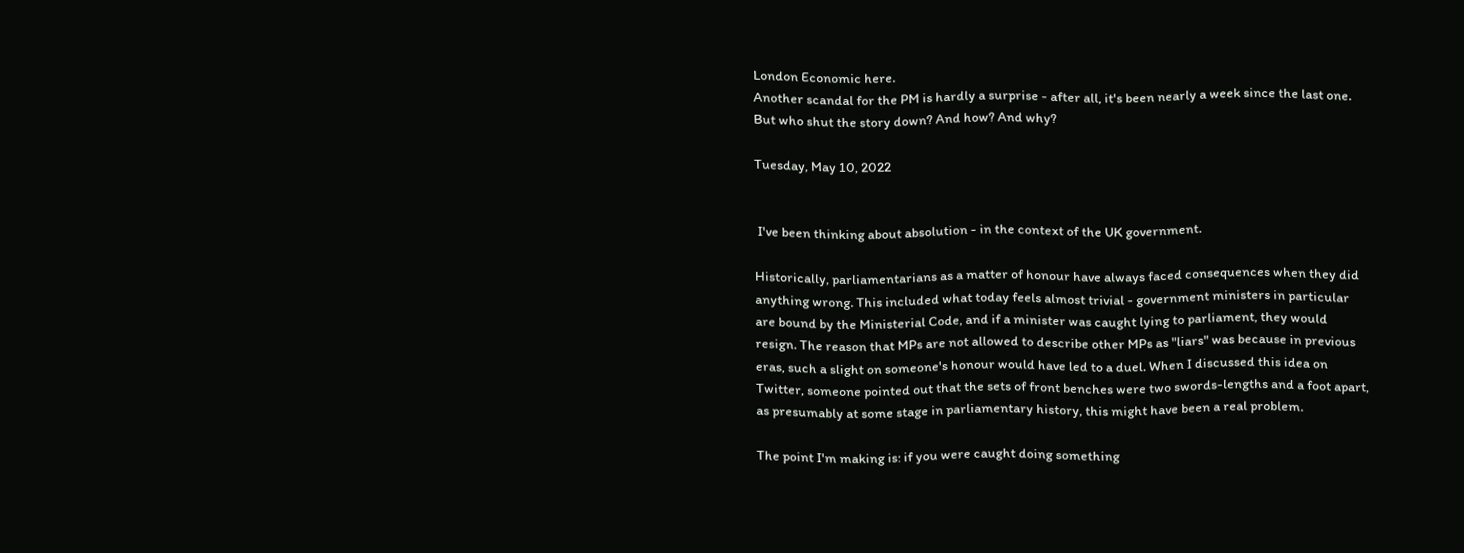London Economic here.
Another scandal for the PM is hardly a surprise - after all, it's been nearly a week since the last one. But who shut the story down? And how? And why?

Tuesday, May 10, 2022


 I've been thinking about absolution - in the context of the UK government.

Historically, parliamentarians as a matter of honour have always faced consequences when they did anything wrong. This included what today feels almost trivial - government ministers in particular are bound by the Ministerial Code, and if a minister was caught lying to parliament, they would resign. The reason that MPs are not allowed to describe other MPs as "liars" was because in previous eras, such a slight on someone's honour would have led to a duel. When I discussed this idea on Twitter, someone pointed out that the sets of front benches were two swords-lengths and a foot apart, as presumably at some stage in parliamentary history, this might have been a real problem.

The point I'm making is: if you were caught doing something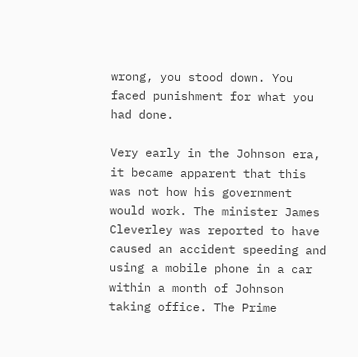wrong, you stood down. You faced punishment for what you had done.

Very early in the Johnson era, it became apparent that this was not how his government would work. The minister James Cleverley was reported to have caused an accident speeding and using a mobile phone in a car within a month of Johnson taking office. The Prime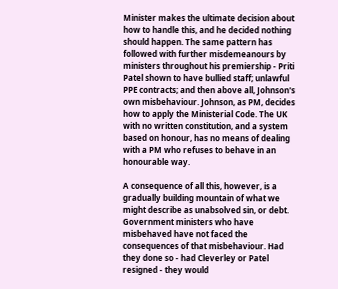Minister makes the ultimate decision about how to handle this, and he decided nothing should happen. The same pattern has followed with further misdemeanours by ministers throughout his premiership - Priti Patel shown to have bullied staff; unlawful PPE contracts; and then above all, Johnson's own misbehaviour. Johnson, as PM, decides how to apply the Ministerial Code. The UK with no written constitution, and a system based on honour, has no means of dealing with a PM who refuses to behave in an honourable way.

A consequence of all this, however, is a gradually building mountain of what we might describe as unabsolved sin, or debt. Government ministers who have misbehaved have not faced the consequences of that misbehaviour. Had they done so - had Cleverley or Patel resigned - they would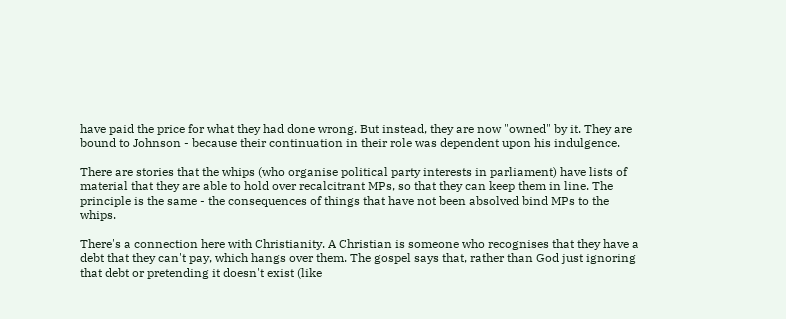have paid the price for what they had done wrong. But instead, they are now "owned" by it. They are bound to Johnson - because their continuation in their role was dependent upon his indulgence.

There are stories that the whips (who organise political party interests in parliament) have lists of material that they are able to hold over recalcitrant MPs, so that they can keep them in line. The principle is the same - the consequences of things that have not been absolved bind MPs to the whips.

There's a connection here with Christianity. A Christian is someone who recognises that they have a debt that they can't pay, which hangs over them. The gospel says that, rather than God just ignoring that debt or pretending it doesn't exist (like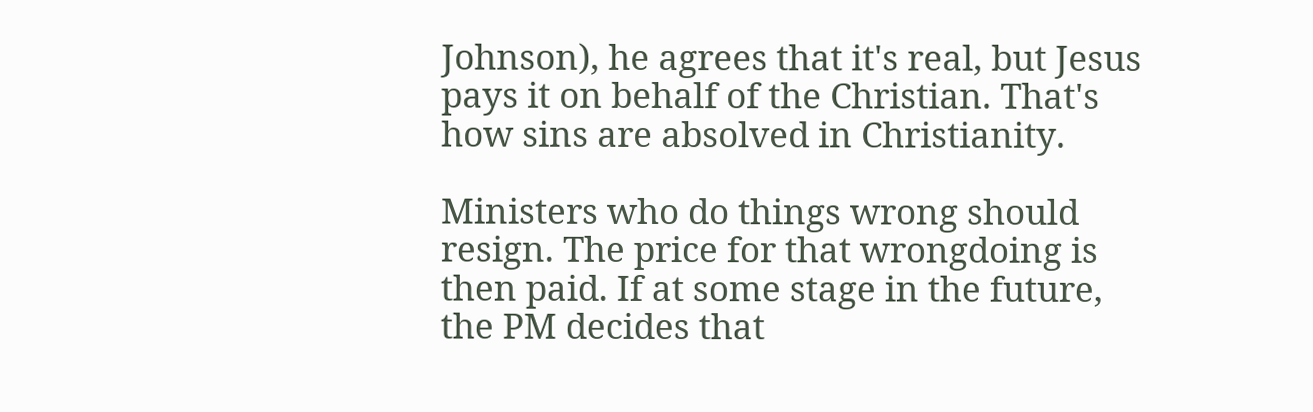Johnson), he agrees that it's real, but Jesus pays it on behalf of the Christian. That's how sins are absolved in Christianity.

Ministers who do things wrong should resign. The price for that wrongdoing is then paid. If at some stage in the future, the PM decides that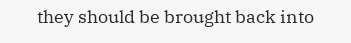they should be brought back into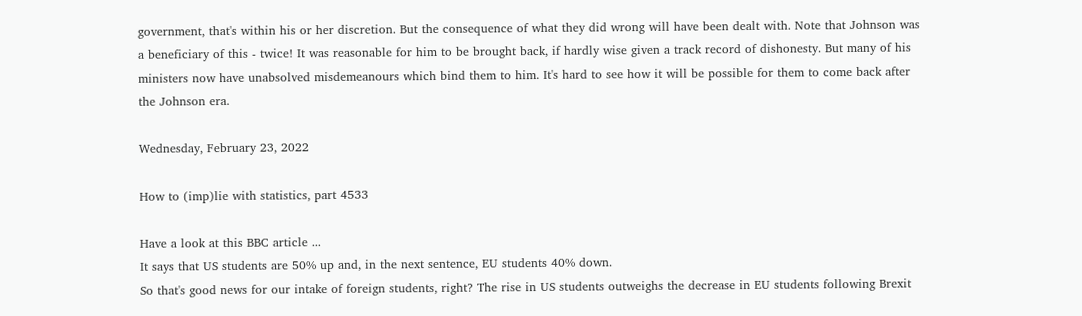government, that's within his or her discretion. But the consequence of what they did wrong will have been dealt with. Note that Johnson was a beneficiary of this - twice! It was reasonable for him to be brought back, if hardly wise given a track record of dishonesty. But many of his ministers now have unabsolved misdemeanours which bind them to him. It's hard to see how it will be possible for them to come back after the Johnson era.

Wednesday, February 23, 2022

How to (imp)lie with statistics, part 4533

Have a look at this BBC article ...
It says that US students are 50% up and, in the next sentence, EU students 40% down.
So that's good news for our intake of foreign students, right? The rise in US students outweighs the decrease in EU students following Brexit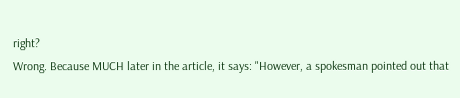right?
Wrong. Because MUCH later in the article, it says: "However, a spokesman pointed out that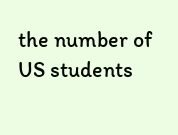the number of US students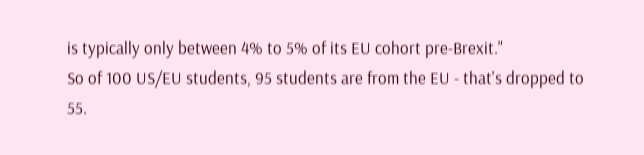is typically only between 4% to 5% of its EU cohort pre-Brexit."
So of 100 US/EU students, 95 students are from the EU - that's dropped to 55.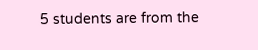5 students are from the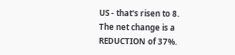US - that's risen to 8.
The net change is a REDUCTION of 37%.